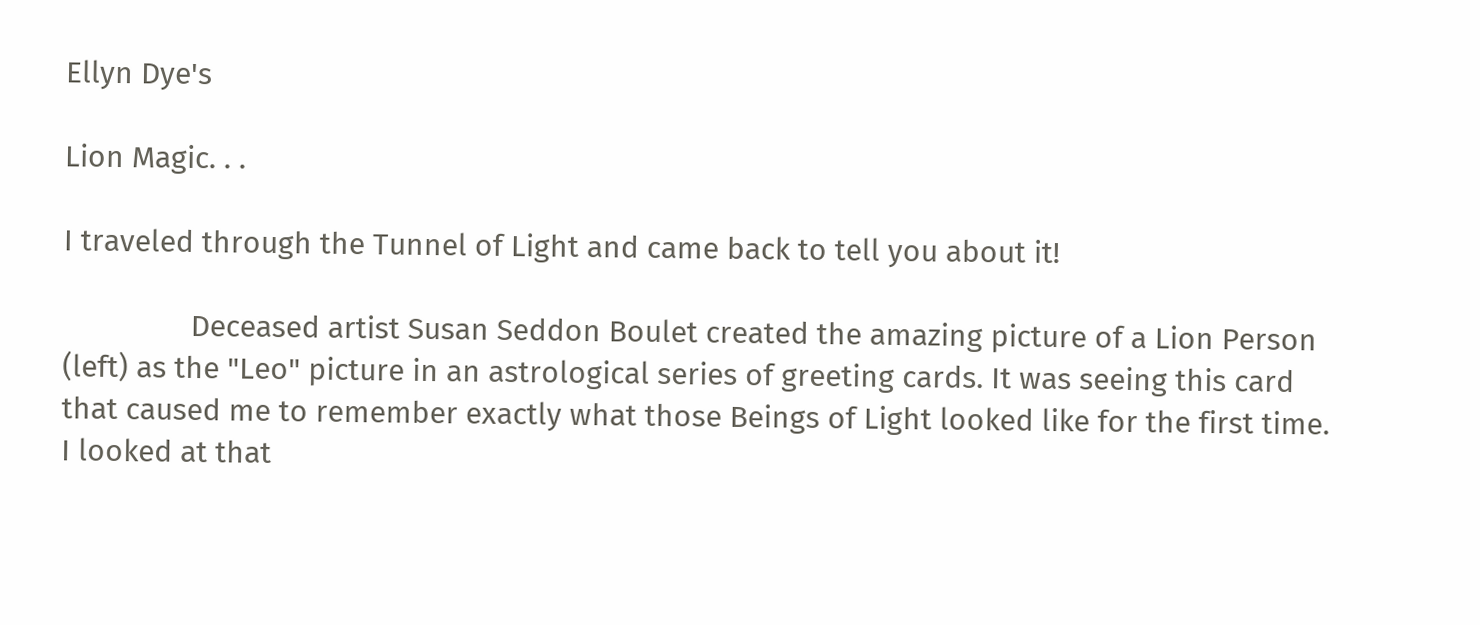Ellyn Dye's

Lion Magic. . .

I traveled through the Tunnel of Light and came back to tell you about it!

                Deceased artist Susan Seddon Boulet created the amazing picture of a Lion Person (left) as the "Leo" picture in an astrological series of greeting cards. It was seeing this card that caused me to remember exactly what those Beings of Light looked like for the first time. I looked at that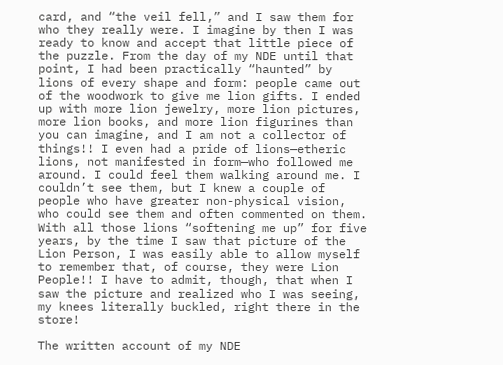card, and “the veil fell,” and I saw them for who they really were. I imagine by then I was ready to know and accept that little piece of the puzzle. From the day of my NDE until that point, I had been practically “haunted” by lions of every shape and form: people came out of the woodwork to give me lion gifts. I ended up with more lion jewelry, more lion pictures, more lion books, and more lion figurines than you can imagine, and I am not a collector of things!! I even had a pride of lions—etheric lions, not manifested in form—who followed me around. I could feel them walking around me. I couldn’t see them, but I knew a couple of people who have greater non-physical vision, who could see them and often commented on them. With all those lions “softening me up” for five years, by the time I saw that picture of the Lion Person, I was easily able to allow myself to remember that, of course, they were Lion People!! I have to admit, though, that when I saw the picture and realized who I was seeing, my knees literally buckled, right there in the store!

The written account of my NDE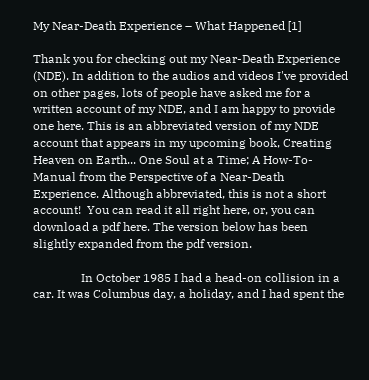My Near-Death Experience – What Happened [1]

Thank you for checking out my Near-Death Experience (NDE). In addition to the audios and videos I've provided on other pages, lots of people have asked me for a written account of my NDE, and I am happy to provide one here. This is an abbreviated version of my NDE account that appears in my upcoming book, Creating Heaven on Earth... One Soul at a Time; A How-To-Manual from the Perspective of a Near-Death Experience. Although abbreviated, this is not a short account!  You can read it all right here, or, you can download a pdf here. The version below has been slightly expanded from the pdf version.

                In October 1985 I had a head-on collision in a car. It was Columbus day, a holiday, and I had spent the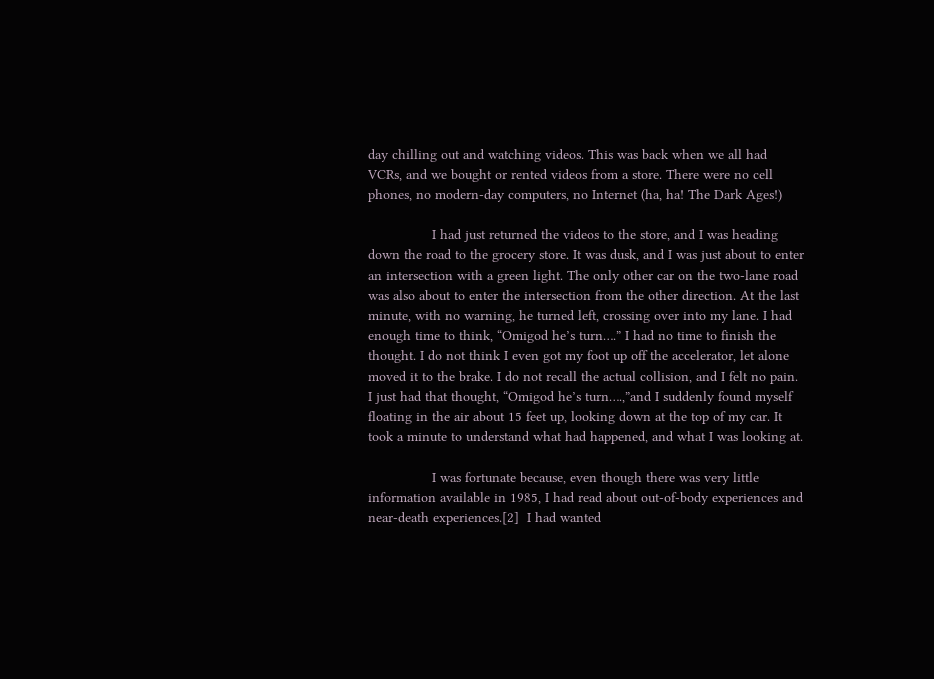day chilling out and watching videos. This was back when we all had VCRs, and we bought or rented videos from a store. There were no cell phones, no modern-day computers, no Internet (ha, ha! The Dark Ages!)

                I had just returned the videos to the store, and I was heading down the road to the grocery store. It was dusk, and I was just about to enter an intersection with a green light. The only other car on the two-lane road was also about to enter the intersection from the other direction. At the last minute, with no warning, he turned left, crossing over into my lane. I had enough time to think, “Omigod he’s turn….” I had no time to finish the thought. I do not think I even got my foot up off the accelerator, let alone moved it to the brake. I do not recall the actual collision, and I felt no pain. I just had that thought, “Omigod he’s turn….,”and I suddenly found myself floating in the air about 15 feet up, looking down at the top of my car. It took a minute to understand what had happened, and what I was looking at.

                I was fortunate because, even though there was very little information available in 1985, I had read about out-of-body experiences and near-death experiences.[2]  I had wanted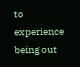to experience being out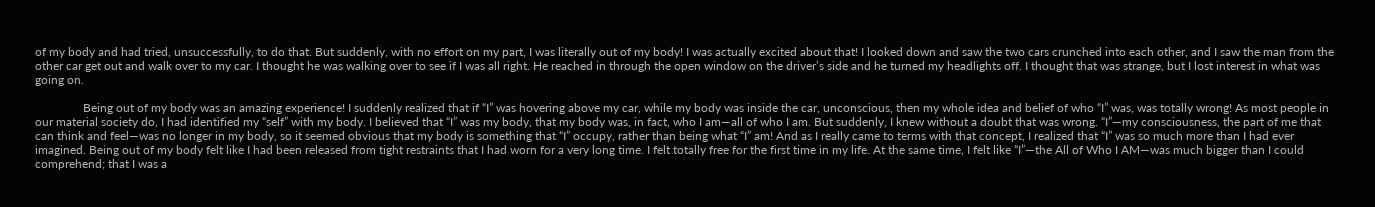of my body and had tried, unsuccessfully, to do that. But suddenly, with no effort on my part, I was literally out of my body! I was actually excited about that! I looked down and saw the two cars crunched into each other, and I saw the man from the other car get out and walk over to my car. I thought he was walking over to see if I was all right. He reached in through the open window on the driver’s side and he turned my headlights off. I thought that was strange, but I lost interest in what was going on.

                Being out of my body was an amazing experience! I suddenly realized that if “I” was hovering above my car, while my body was inside the car, unconscious, then my whole idea and belief of who “I” was, was totally wrong! As most people in our material society do, I had identified my “self” with my body. I believed that “I” was my body, that my body was, in fact, who I am—all of who I am. But suddenly, I knew without a doubt that was wrong. “I”—my consciousness, the part of me that can think and feel—was no longer in my body, so it seemed obvious that my body is something that “I” occupy, rather than being what “I” am! And as I really came to terms with that concept, I realized that “I” was so much more than I had ever imagined. Being out of my body felt like I had been released from tight restraints that I had worn for a very long time. I felt totally free for the first time in my life. At the same time, I felt like “I”—the All of Who I AM—was much bigger than I could comprehend; that I was a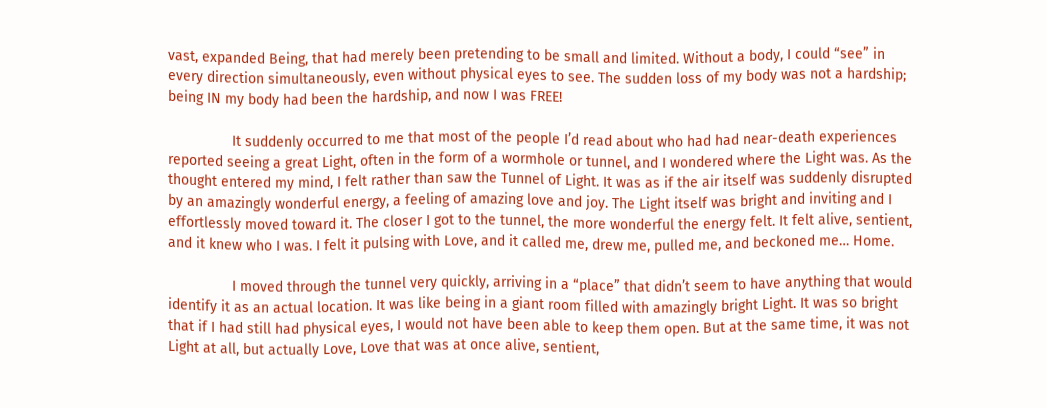vast, expanded Being, that had merely been pretending to be small and limited. Without a body, I could “see” in every direction simultaneously, even without physical eyes to see. The sudden loss of my body was not a hardship; being IN my body had been the hardship, and now I was FREE!

                It suddenly occurred to me that most of the people I’d read about who had had near-death experiences reported seeing a great Light, often in the form of a wormhole or tunnel, and I wondered where the Light was. As the thought entered my mind, I felt rather than saw the Tunnel of Light. It was as if the air itself was suddenly disrupted by an amazingly wonderful energy, a feeling of amazing love and joy. The Light itself was bright and inviting and I effortlessly moved toward it. The closer I got to the tunnel, the more wonderful the energy felt. It felt alive, sentient, and it knew who I was. I felt it pulsing with Love, and it called me, drew me, pulled me, and beckoned me… Home.

                I moved through the tunnel very quickly, arriving in a “place” that didn’t seem to have anything that would identify it as an actual location. It was like being in a giant room filled with amazingly bright Light. It was so bright that if I had still had physical eyes, I would not have been able to keep them open. But at the same time, it was not Light at all, but actually Love, Love that was at once alive, sentient,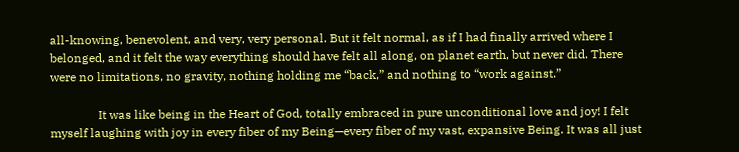all-knowing, benevolent, and very, very personal. But it felt normal, as if I had finally arrived where I belonged, and it felt the way everything should have felt all along, on planet earth, but never did. There were no limitations, no gravity, nothing holding me “back,” and nothing to “work against.”

                It was like being in the Heart of God, totally embraced in pure unconditional love and joy! I felt myself laughing with joy in every fiber of my Being—every fiber of my vast, expansive Being. It was all just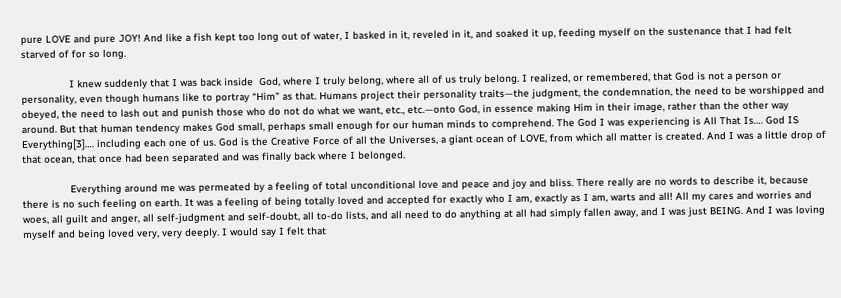pure LOVE and pure JOY! And like a fish kept too long out of water, I basked in it, reveled in it, and soaked it up, feeding myself on the sustenance that I had felt starved of for so long.

                I knew suddenly that I was back inside  God, where I truly belong, where all of us truly belong. I realized, or remembered, that God is not a person or personality, even though humans like to portray “Him” as that. Humans project their personality traits—the judgment, the condemnation, the need to be worshipped and obeyed, the need to lash out and punish those who do not do what we want, etc., etc.—onto God, in essence making Him in their image, rather than the other way around. But that human tendency makes God small, perhaps small enough for our human minds to comprehend. The God I was experiencing is All That Is…. God IS Everything[3]…. including each one of us. God is the Creative Force of all the Universes, a giant ocean of LOVE, from which all matter is created. And I was a little drop of that ocean, that once had been separated and was finally back where I belonged.

                Everything around me was permeated by a feeling of total unconditional love and peace and joy and bliss. There really are no words to describe it, because there is no such feeling on earth. It was a feeling of being totally loved and accepted for exactly who I am, exactly as I am, warts and all! All my cares and worries and woes, all guilt and anger, all self-judgment and self-doubt, all to-do lists, and all need to do anything at all had simply fallen away, and I was just BEING. And I was loving myself and being loved very, very deeply. I would say I felt that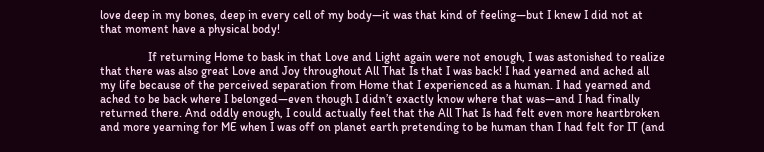love deep in my bones, deep in every cell of my body—it was that kind of feeling—but I knew I did not at that moment have a physical body!

                If returning Home to bask in that Love and Light again were not enough, I was astonished to realize that there was also great Love and Joy throughout All That Is that I was back! I had yearned and ached all my life because of the perceived separation from Home that I experienced as a human. I had yearned and ached to be back where I belonged—even though I didn’t exactly know where that was—and I had finally returned there. And oddly enough, I could actually feel that the All That Is had felt even more heartbroken and more yearning for ME when I was off on planet earth pretending to be human than I had felt for IT (and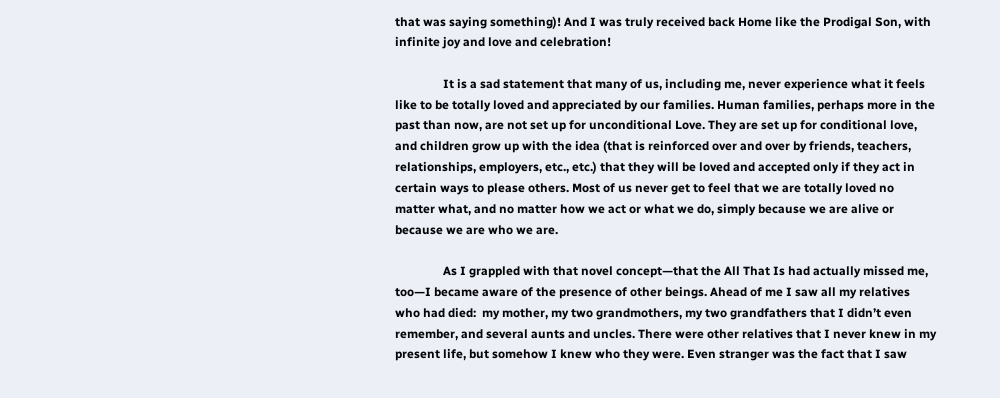that was saying something)! And I was truly received back Home like the Prodigal Son, with infinite joy and love and celebration!

                It is a sad statement that many of us, including me, never experience what it feels like to be totally loved and appreciated by our families. Human families, perhaps more in the past than now, are not set up for unconditional Love. They are set up for conditional love, and children grow up with the idea (that is reinforced over and over by friends, teachers, relationships, employers, etc., etc.) that they will be loved and accepted only if they act in certain ways to please others. Most of us never get to feel that we are totally loved no matter what, and no matter how we act or what we do, simply because we are alive or because we are who we are.

                As I grappled with that novel concept—that the All That Is had actually missed me, too—I became aware of the presence of other beings. Ahead of me I saw all my relatives who had died:  my mother, my two grandmothers, my two grandfathers that I didn’t even remember, and several aunts and uncles. There were other relatives that I never knew in my present life, but somehow I knew who they were. Even stranger was the fact that I saw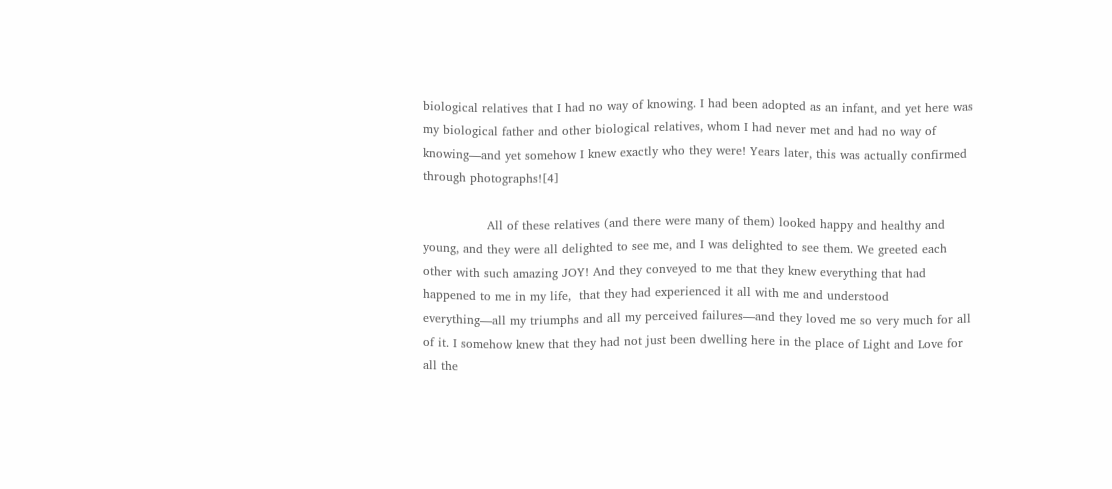biological relatives that I had no way of knowing. I had been adopted as an infant, and yet here was my biological father and other biological relatives, whom I had never met and had no way of knowing—and yet somehow I knew exactly who they were! Years later, this was actually confirmed through photographs![4]

                All of these relatives (and there were many of them) looked happy and healthy and young, and they were all delighted to see me, and I was delighted to see them. We greeted each other with such amazing JOY! And they conveyed to me that they knew everything that had happened to me in my life,  that they had experienced it all with me and understood everything—all my triumphs and all my perceived failures—and they loved me so very much for all of it. I somehow knew that they had not just been dwelling here in the place of Light and Love for all the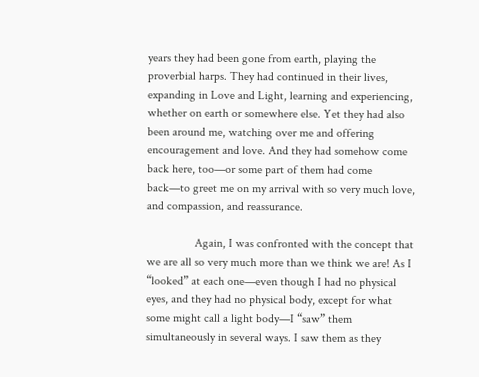years they had been gone from earth, playing the proverbial harps. They had continued in their lives, expanding in Love and Light, learning and experiencing, whether on earth or somewhere else. Yet they had also been around me, watching over me and offering encouragement and love. And they had somehow come back here, too—or some part of them had come back—to greet me on my arrival with so very much love, and compassion, and reassurance.

                Again, I was confronted with the concept that we are all so very much more than we think we are! As I “looked” at each one—even though I had no physical eyes, and they had no physical body, except for what some might call a light body—I “saw” them simultaneously in several ways. I saw them as they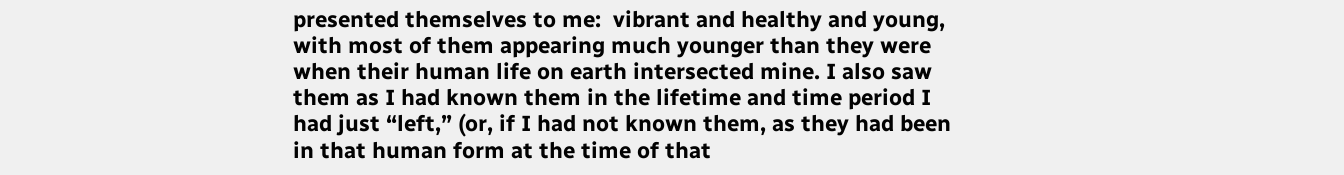presented themselves to me:  vibrant and healthy and young, with most of them appearing much younger than they were when their human life on earth intersected mine. I also saw them as I had known them in the lifetime and time period I had just “left,” (or, if I had not known them, as they had been in that human form at the time of that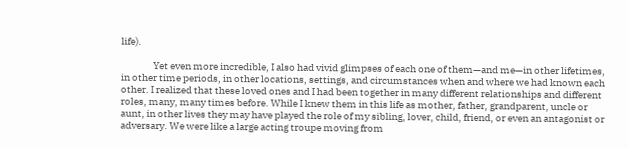life).

                Yet even more incredible, I also had vivid glimpses of each one of them—and me—in other lifetimes, in other time periods, in other locations, settings, and circumstances when and where we had known each other. I realized that these loved ones and I had been together in many different relationships and different roles, many, many times before. While I knew them in this life as mother, father, grandparent, uncle or aunt, in other lives they may have played the role of my sibling, lover, child, friend, or even an antagonist or adversary. We were like a large acting troupe moving from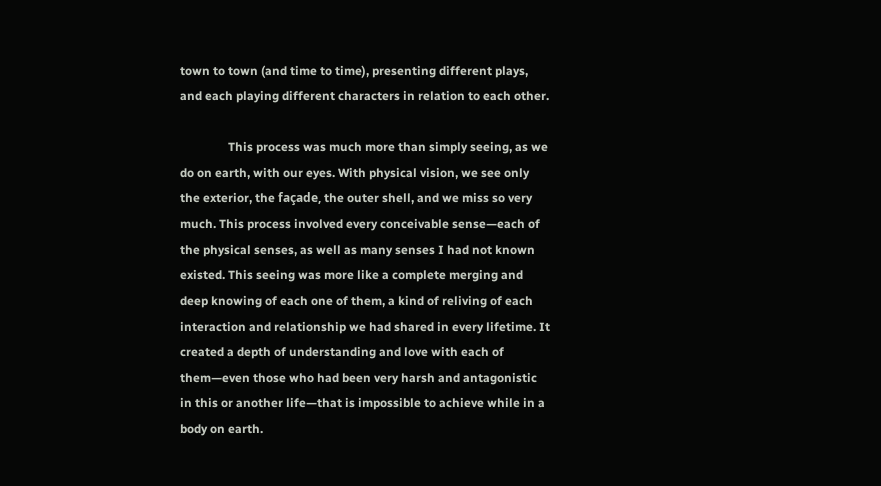town to town (and time to time), presenting different plays, and each playing different characters in relation to each other.

                This process was much more than simply seeing, as we do on earth, with our eyes. With physical vision, we see only the exterior, the façade, the outer shell, and we miss so very much. This process involved every conceivable sense—each of the physical senses, as well as many senses I had not known existed. This seeing was more like a complete merging and deep knowing of each one of them, a kind of reliving of each interaction and relationship we had shared in every lifetime. It created a depth of understanding and love with each of them—even those who had been very harsh and antagonistic in this or another life—that is impossible to achieve while in a body on earth.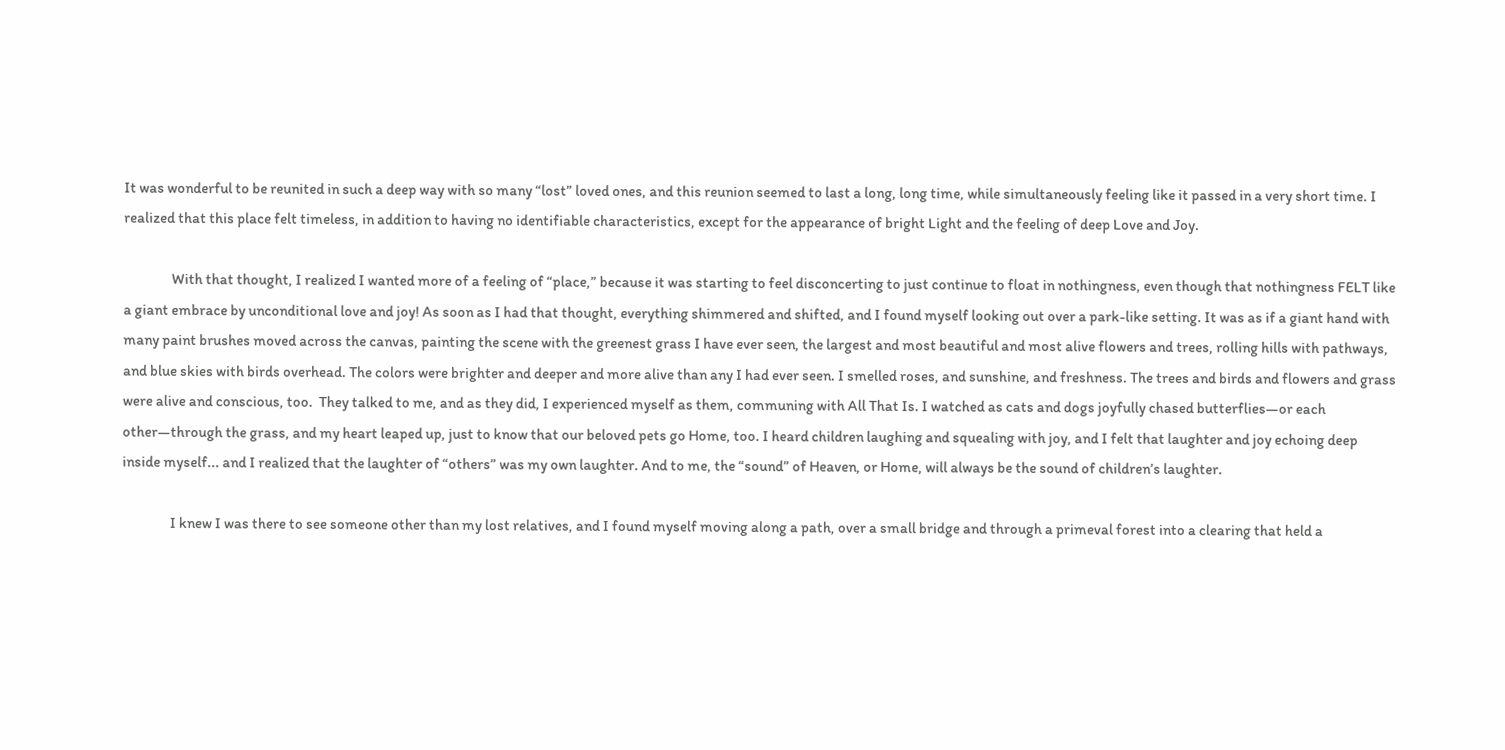It was wonderful to be reunited in such a deep way with so many “lost” loved ones, and this reunion seemed to last a long, long time, while simultaneously feeling like it passed in a very short time. I realized that this place felt timeless, in addition to having no identifiable characteristics, except for the appearance of bright Light and the feeling of deep Love and Joy.

                With that thought, I realized I wanted more of a feeling of “place,” because it was starting to feel disconcerting to just continue to float in nothingness, even though that nothingness FELT like a giant embrace by unconditional love and joy! As soon as I had that thought, everything shimmered and shifted, and I found myself looking out over a park-like setting. It was as if a giant hand with many paint brushes moved across the canvas, painting the scene with the greenest grass I have ever seen, the largest and most beautiful and most alive flowers and trees, rolling hills with pathways, and blue skies with birds overhead. The colors were brighter and deeper and more alive than any I had ever seen. I smelled roses, and sunshine, and freshness. The trees and birds and flowers and grass were alive and conscious, too.  They talked to me, and as they did, I experienced myself as them, communing with All That Is. I watched as cats and dogs joyfully chased butterflies—or each other—through the grass, and my heart leaped up, just to know that our beloved pets go Home, too. I heard children laughing and squealing with joy, and I felt that laughter and joy echoing deep inside myself... and I realized that the laughter of “others” was my own laughter. And to me, the “sound” of Heaven, or Home, will always be the sound of children’s laughter.

                I knew I was there to see someone other than my lost relatives, and I found myself moving along a path, over a small bridge and through a primeval forest into a clearing that held a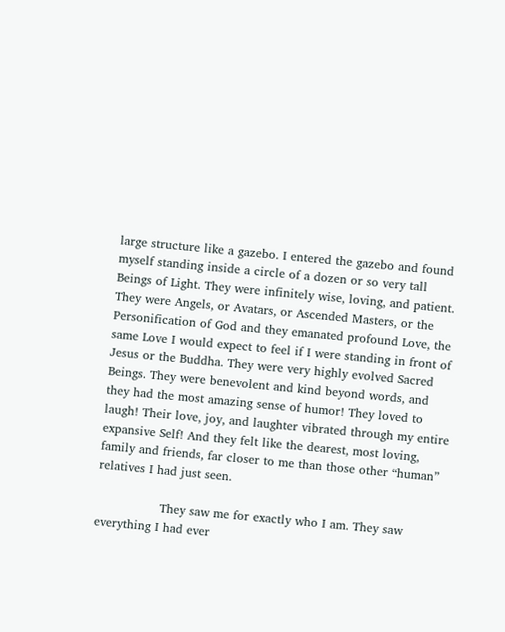large structure like a gazebo. I entered the gazebo and found myself standing inside a circle of a dozen or so very tall Beings of Light. They were infinitely wise, loving, and patient. They were Angels, or Avatars, or Ascended Masters, or the Personification of God and they emanated profound Love, the same Love I would expect to feel if I were standing in front of Jesus or the Buddha. They were very highly evolved Sacred Beings. They were benevolent and kind beyond words, and they had the most amazing sense of humor! They loved to laugh! Their love, joy, and laughter vibrated through my entire expansive Self! And they felt like the dearest, most loving, family and friends, far closer to me than those other “human” relatives I had just seen.

                They saw me for exactly who I am. They saw everything I had ever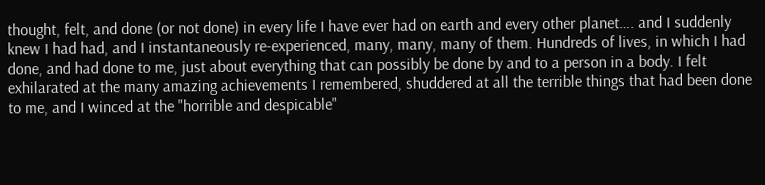thought, felt, and done (or not done) in every life I have ever had on earth and every other planet…. and I suddenly knew I had had, and I instantaneously re-experienced, many, many, many of them. Hundreds of lives, in which I had done, and had done to me, just about everything that can possibly be done by and to a person in a body. I felt exhilarated at the many amazing achievements I remembered, shuddered at all the terrible things that had been done to me, and I winced at the "horrible and despicable"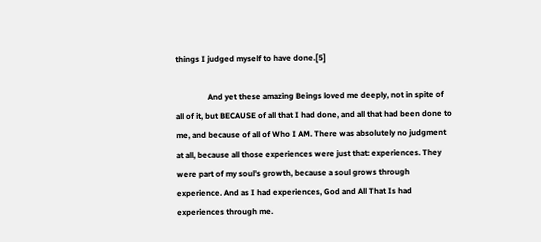things I judged myself to have done.[5]

                And yet these amazing Beings loved me deeply, not in spite of all of it, but BECAUSE of all that I had done, and all that had been done to me, and because of all of Who I AM. There was absolutely no judgment at all, because all those experiences were just that: experiences. They were part of my soul’s growth, because a soul grows through experience. And as I had experiences, God and All That Is had experiences through me.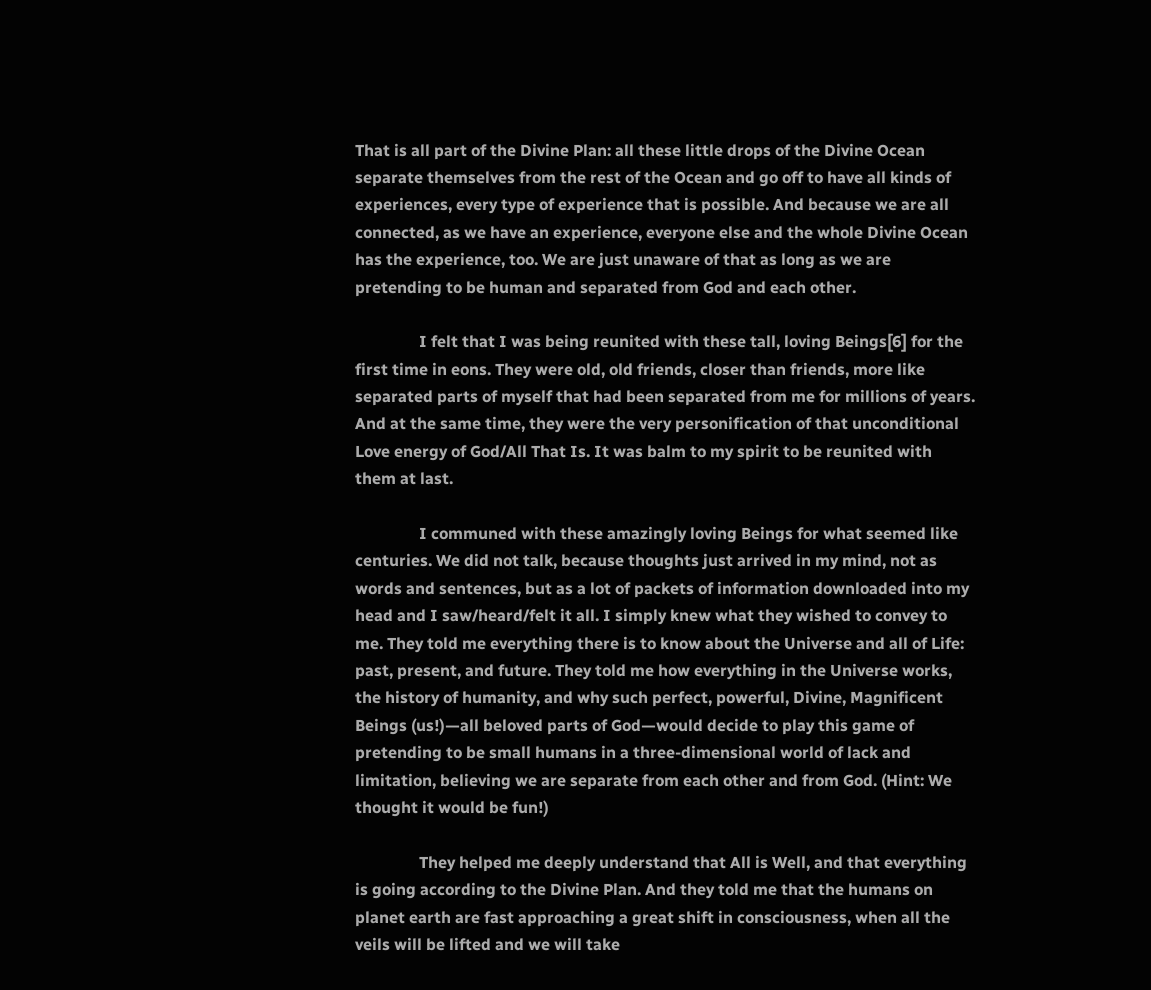That is all part of the Divine Plan: all these little drops of the Divine Ocean separate themselves from the rest of the Ocean and go off to have all kinds of experiences, every type of experience that is possible. And because we are all connected, as we have an experience, everyone else and the whole Divine Ocean has the experience, too. We are just unaware of that as long as we are pretending to be human and separated from God and each other.

                I felt that I was being reunited with these tall, loving Beings[6] for the first time in eons. They were old, old friends, closer than friends, more like separated parts of myself that had been separated from me for millions of years. And at the same time, they were the very personification of that unconditional Love energy of God/All That Is. It was balm to my spirit to be reunited with them at last.

                I communed with these amazingly loving Beings for what seemed like centuries. We did not talk, because thoughts just arrived in my mind, not as words and sentences, but as a lot of packets of information downloaded into my head and I saw/heard/felt it all. I simply knew what they wished to convey to me. They told me everything there is to know about the Universe and all of Life: past, present, and future. They told me how everything in the Universe works, the history of humanity, and why such perfect, powerful, Divine, Magnificent Beings (us!)—all beloved parts of God—would decide to play this game of pretending to be small humans in a three-dimensional world of lack and limitation, believing we are separate from each other and from God. (Hint: We thought it would be fun!)

                They helped me deeply understand that All is Well, and that everything is going according to the Divine Plan. And they told me that the humans on planet earth are fast approaching a great shift in consciousness, when all the veils will be lifted and we will take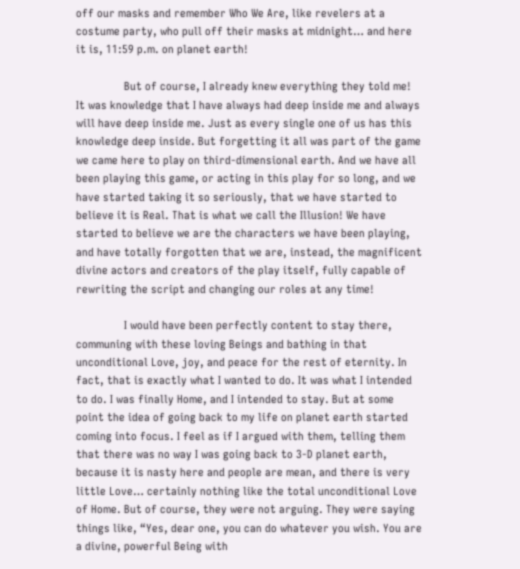off our masks and remember Who We Are, like revelers at a costume party, who pull off their masks at midnight… and here it is, 11:59 p.m. on planet earth!

                But of course, I already knew everything they told me! It was knowledge that I have always had deep inside me and always will have deep inside me. Just as every single one of us has this knowledge deep inside. But forgetting it all was part of the game we came here to play on third-dimensional earth. And we have all been playing this game, or acting in this play for so long, and we have started taking it so seriously, that we have started to believe it is Real. That is what we call the Illusion! We have started to believe we are the characters we have been playing, and have totally forgotten that we are, instead, the magnificent divine actors and creators of the play itself, fully capable of rewriting the script and changing our roles at any time!

                I would have been perfectly content to stay there, communing with these loving Beings and bathing in that unconditional Love, joy, and peace for the rest of eternity. In fact, that is exactly what I wanted to do. It was what I intended to do. I was finally Home, and I intended to stay. But at some point the idea of going back to my life on planet earth started coming into focus. I feel as if I argued with them, telling them that there was no way I was going back to 3-D planet earth, because it is nasty here and people are mean, and there is very little Love… certainly nothing like the total unconditional Love of Home. But of course, they were not arguing. They were saying things like, “Yes, dear one, you can do whatever you wish. You are a divine, powerful Being with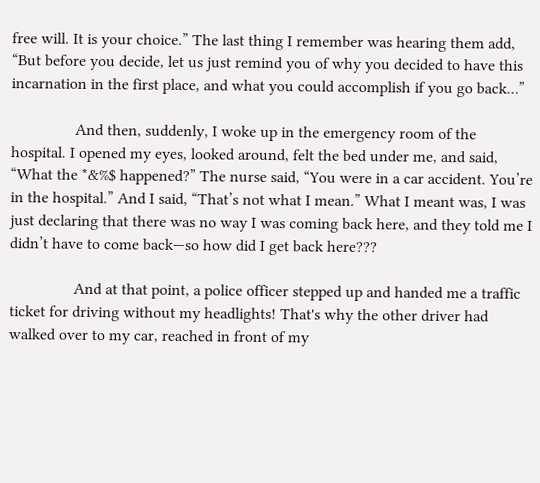free will. It is your choice.” The last thing I remember was hearing them add, “But before you decide, let us just remind you of why you decided to have this incarnation in the first place, and what you could accomplish if you go back…”

                And then, suddenly, I woke up in the emergency room of the hospital. I opened my eyes, looked around, felt the bed under me, and said, “What the *&%$ happened?” The nurse said, “You were in a car accident. You’re in the hospital.” And I said, “That’s not what I mean.” What I meant was, I was just declaring that there was no way I was coming back here, and they told me I didn’t have to come back—so how did I get back here???

                And at that point, a police officer stepped up and handed me a traffic ticket for driving without my headlights! That's why the other driver had walked over to my car, reached in front of my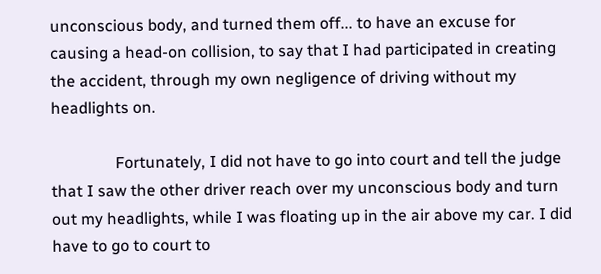unconscious body, and turned them off... to have an excuse for causing a head-on collision, to say that I had participated in creating the accident, through my own negligence of driving without my headlights on.

                Fortunately, I did not have to go into court and tell the judge that I saw the other driver reach over my unconscious body and turn out my headlights, while I was floating up in the air above my car. I did have to go to court to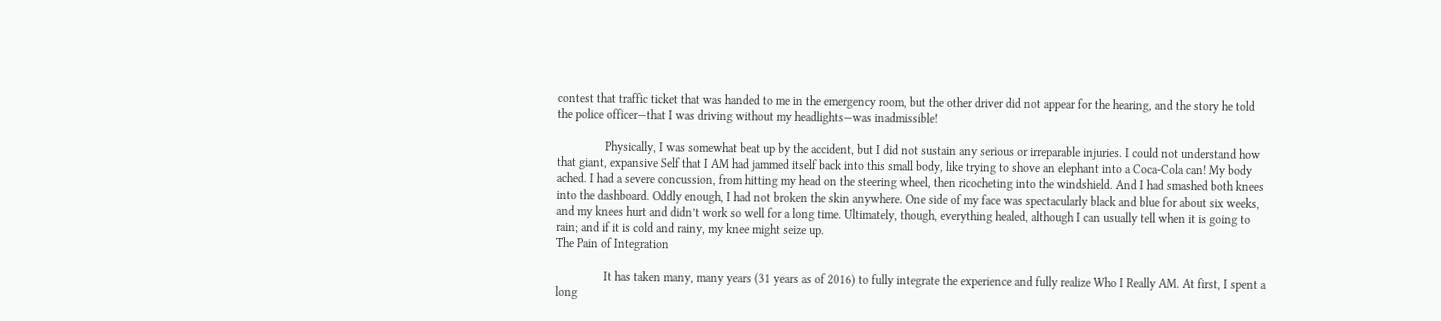contest that traffic ticket that was handed to me in the emergency room, but the other driver did not appear for the hearing, and the story he told the police officer—that I was driving without my headlights—was inadmissible!

                Physically, I was somewhat beat up by the accident, but I did not sustain any serious or irreparable injuries. I could not understand how that giant, expansive Self that I AM had jammed itself back into this small body, like trying to shove an elephant into a Coca-Cola can! My body ached. I had a severe concussion, from hitting my head on the steering wheel, then ricocheting into the windshield. And I had smashed both knees into the dashboard. Oddly enough, I had not broken the skin anywhere. One side of my face was spectacularly black and blue for about six weeks, and my knees hurt and didn’t work so well for a long time. Ultimately, though, everything healed, although I can usually tell when it is going to rain; and if it is cold and rainy, my knee might seize up.
The Pain of Integration

                It has taken many, many years (31 years as of 2016) to fully integrate the experience and fully realize Who I Really AM. At first, I spent a long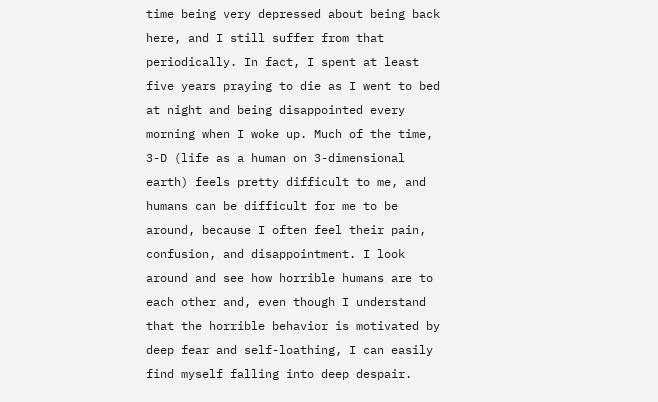time being very depressed about being back here, and I still suffer from that periodically. In fact, I spent at least five years praying to die as I went to bed at night and being disappointed every morning when I woke up. Much of the time, 3-D (life as a human on 3-dimensional earth) feels pretty difficult to me, and humans can be difficult for me to be around, because I often feel their pain, confusion, and disappointment. I look around and see how horrible humans are to each other and, even though I understand that the horrible behavior is motivated by deep fear and self-loathing, I can easily find myself falling into deep despair.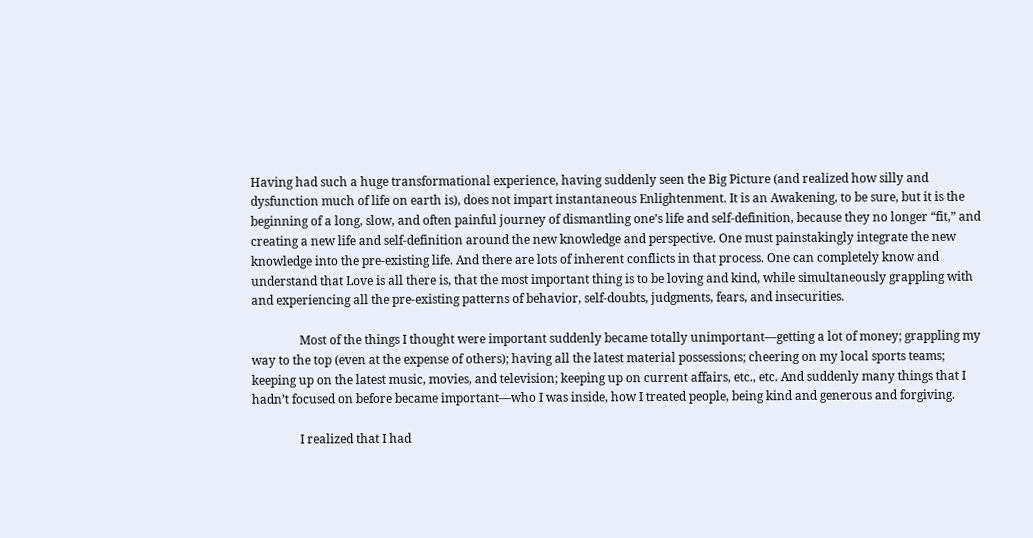Having had such a huge transformational experience, having suddenly seen the Big Picture (and realized how silly and dysfunction much of life on earth is), does not impart instantaneous Enlightenment. It is an Awakening, to be sure, but it is the beginning of a long, slow, and often painful journey of dismantling one’s life and self-definition, because they no longer “fit,” and creating a new life and self-definition around the new knowledge and perspective. One must painstakingly integrate the new knowledge into the pre-existing life. And there are lots of inherent conflicts in that process. One can completely know and understand that Love is all there is, that the most important thing is to be loving and kind, while simultaneously grappling with and experiencing all the pre-existing patterns of behavior, self-doubts, judgments, fears, and insecurities.

                Most of the things I thought were important suddenly became totally unimportant—getting a lot of money; grappling my way to the top (even at the expense of others); having all the latest material possessions; cheering on my local sports teams; keeping up on the latest music, movies, and television; keeping up on current affairs, etc., etc. And suddenly many things that I hadn’t focused on before became important—who I was inside, how I treated people, being kind and generous and forgiving.

                I realized that I had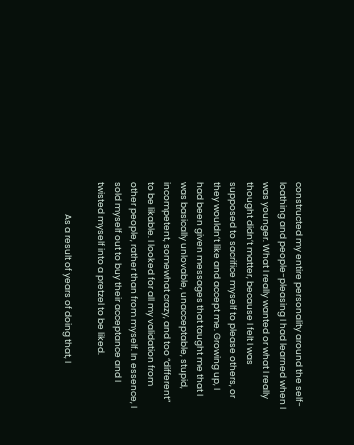constructed my entire personality around the self-loathing and people-pleasing I had learned when I was younger. What I really wanted or what I really thought didn’t matter, because I felt I was supposed to sacrifice myself to please others, or they wouldn’t like and accept me. Growing up, I had been given messages that taught me that I was basically unlovable, unacceptable, stupid, incompetent, somewhat crazy, and too “different” to be likable. I looked for all my validation from other people, rather than from myself. In essence, I sold myself out to buy their acceptance and I twisted myself into a pretzel to be liked.

                As a result of years of doing that, I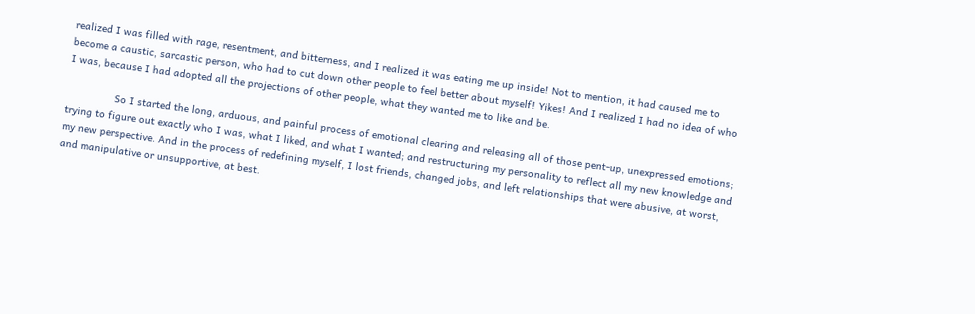realized I was filled with rage, resentment, and bitterness, and I realized it was eating me up inside! Not to mention, it had caused me to become a caustic, sarcastic person, who had to cut down other people to feel better about myself! Yikes! And I realized I had no idea of who I was, because I had adopted all the projections of other people, what they wanted me to like and be.

                So I started the long, arduous, and painful process of emotional clearing and releasing all of those pent-up, unexpressed emotions; trying to figure out exactly who I was, what I liked, and what I wanted; and restructuring my personality to reflect all my new knowledge and my new perspective. And in the process of redefining myself, I lost friends, changed jobs, and left relationships that were abusive, at worst, and manipulative or unsupportive, at best.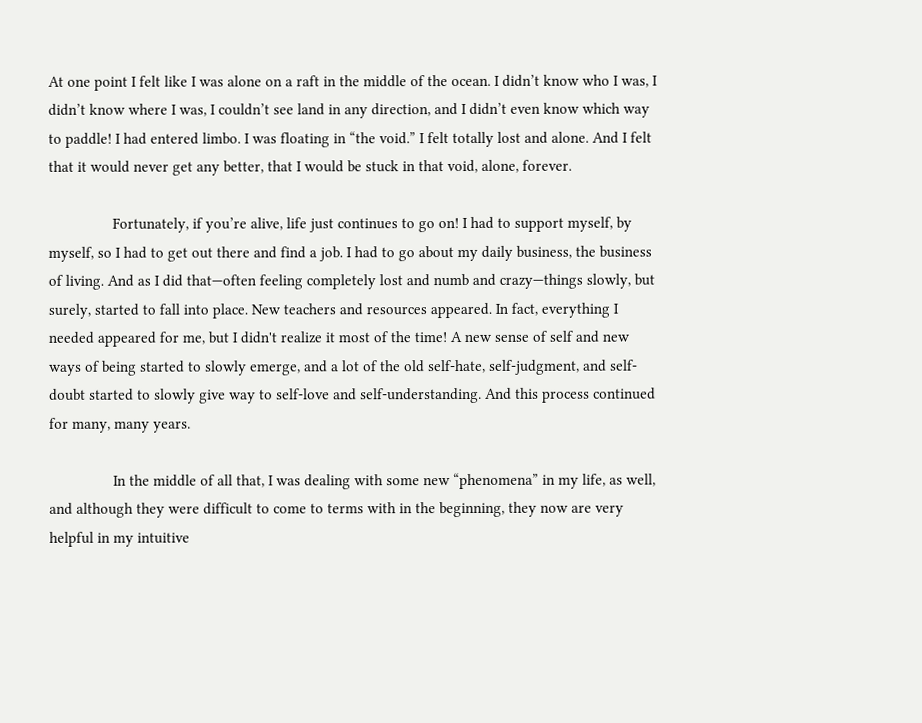At one point I felt like I was alone on a raft in the middle of the ocean. I didn’t know who I was, I didn’t know where I was, I couldn’t see land in any direction, and I didn’t even know which way to paddle! I had entered limbo. I was floating in “the void.” I felt totally lost and alone. And I felt that it would never get any better, that I would be stuck in that void, alone, forever.

                Fortunately, if you’re alive, life just continues to go on! I had to support myself, by myself, so I had to get out there and find a job. I had to go about my daily business, the business of living. And as I did that—often feeling completely lost and numb and crazy—things slowly, but surely, started to fall into place. New teachers and resources appeared. In fact, everything I needed appeared for me, but I didn't realize it most of the time! A new sense of self and new ways of being started to slowly emerge, and a lot of the old self-hate, self-judgment, and self-doubt started to slowly give way to self-love and self-understanding. And this process continued for many, many years.

                In the middle of all that, I was dealing with some new “phenomena” in my life, as well, and although they were difficult to come to terms with in the beginning, they now are very helpful in my intuitive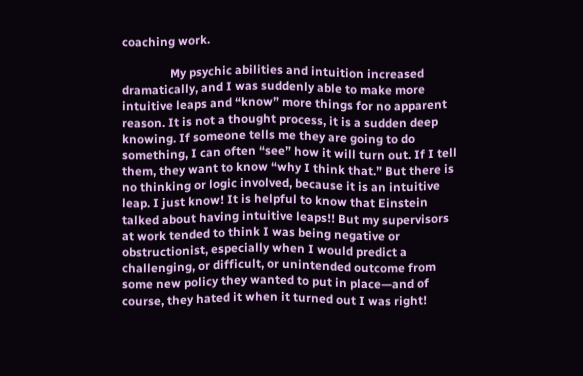coaching work.

                My psychic abilities and intuition increased dramatically, and I was suddenly able to make more intuitive leaps and “know” more things for no apparent reason. It is not a thought process, it is a sudden deep knowing. If someone tells me they are going to do something, I can often “see” how it will turn out. If I tell them, they want to know “why I think that.” But there is no thinking or logic involved, because it is an intuitive leap. I just know! It is helpful to know that Einstein talked about having intuitive leaps!! But my supervisors at work tended to think I was being negative or obstructionist, especially when I would predict a challenging, or difficult, or unintended outcome from some new policy they wanted to put in place—and of course, they hated it when it turned out I was right!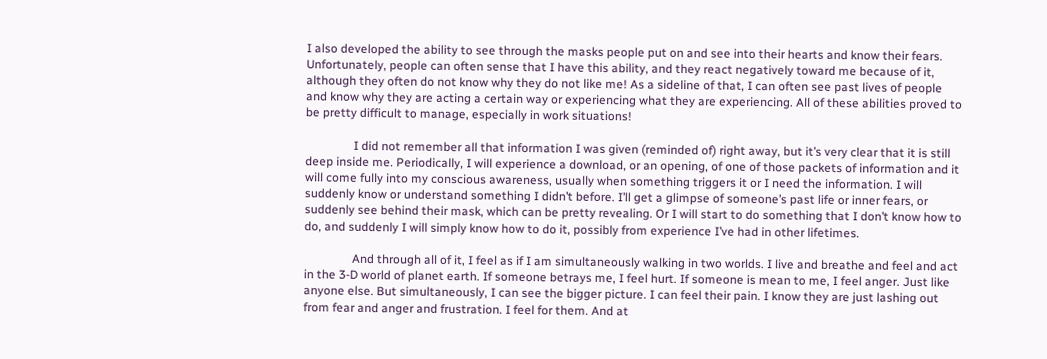I also developed the ability to see through the masks people put on and see into their hearts and know their fears. Unfortunately, people can often sense that I have this ability, and they react negatively toward me because of it, although they often do not know why they do not like me! As a sideline of that, I can often see past lives of people and know why they are acting a certain way or experiencing what they are experiencing. All of these abilities proved to be pretty difficult to manage, especially in work situations!

                I did not remember all that information I was given (reminded of) right away, but it’s very clear that it is still deep inside me. Periodically, I will experience a download, or an opening, of one of those packets of information and it will come fully into my conscious awareness, usually when something triggers it or I need the information. I will suddenly know or understand something I didn’t before. I’ll get a glimpse of someone’s past life or inner fears, or suddenly see behind their mask, which can be pretty revealing. Or I will start to do something that I don’t know how to do, and suddenly I will simply know how to do it, possibly from experience I’ve had in other lifetimes.

                And through all of it, I feel as if I am simultaneously walking in two worlds. I live and breathe and feel and act in the 3-D world of planet earth. If someone betrays me, I feel hurt. If someone is mean to me, I feel anger. Just like anyone else. But simultaneously, I can see the bigger picture. I can feel their pain. I know they are just lashing out from fear and anger and frustration. I feel for them. And at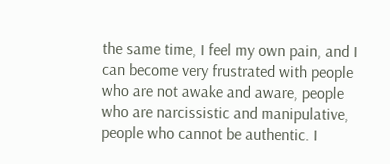the same time, I feel my own pain, and I can become very frustrated with people who are not awake and aware, people who are narcissistic and manipulative, people who cannot be authentic. I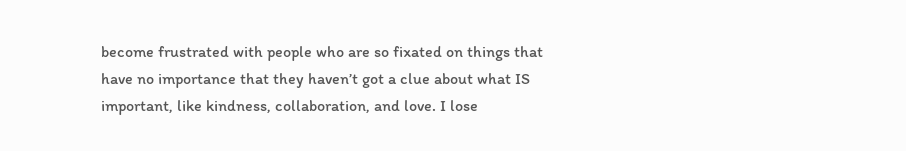become frustrated with people who are so fixated on things that have no importance that they haven’t got a clue about what IS important, like kindness, collaboration, and love. I lose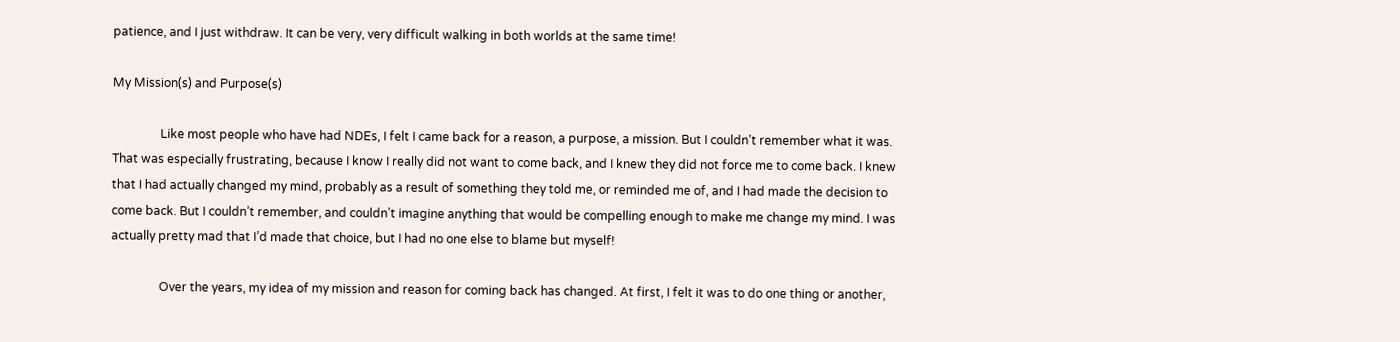patience, and I just withdraw. It can be very, very difficult walking in both worlds at the same time!

My Mission(s) and Purpose(s)

                Like most people who have had NDEs, I felt I came back for a reason, a purpose, a mission. But I couldn’t remember what it was. That was especially frustrating, because I know I really did not want to come back, and I knew they did not force me to come back. I knew that I had actually changed my mind, probably as a result of something they told me, or reminded me of, and I had made the decision to come back. But I couldn’t remember, and couldn’t imagine anything that would be compelling enough to make me change my mind. I was actually pretty mad that I’d made that choice, but I had no one else to blame but myself!

                Over the years, my idea of my mission and reason for coming back has changed. At first, I felt it was to do one thing or another,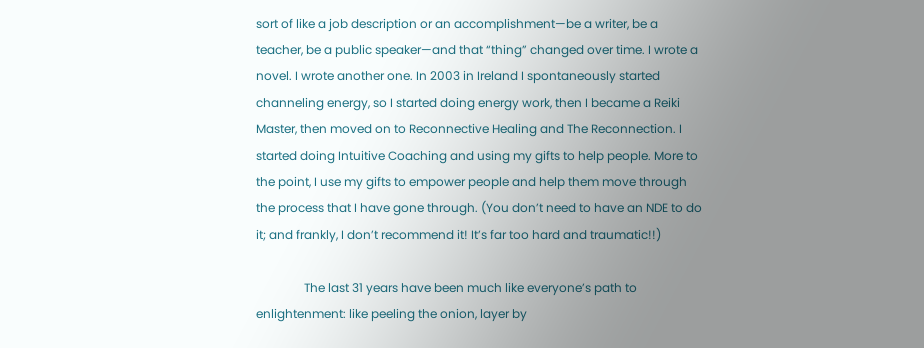sort of like a job description or an accomplishment—be a writer, be a teacher, be a public speaker—and that “thing” changed over time. I wrote a novel. I wrote another one. In 2003 in Ireland I spontaneously started channeling energy, so I started doing energy work, then I became a Reiki Master, then moved on to Reconnective Healing and The Reconnection. I started doing Intuitive Coaching and using my gifts to help people. More to the point, I use my gifts to empower people and help them move through the process that I have gone through. (You don’t need to have an NDE to do it; and frankly, I don’t recommend it! It’s far too hard and traumatic!!)

                The last 31 years have been much like everyone’s path to enlightenment: like peeling the onion, layer by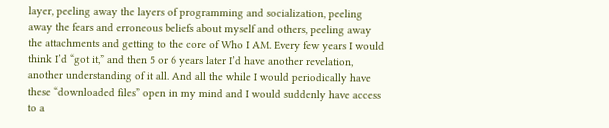layer, peeling away the layers of programming and socialization, peeling away the fears and erroneous beliefs about myself and others, peeling away the attachments and getting to the core of Who I AM. Every few years I would think I’d “got it,” and then 5 or 6 years later I’d have another revelation, another understanding of it all. And all the while I would periodically have these “downloaded files” open in my mind and I would suddenly have access to a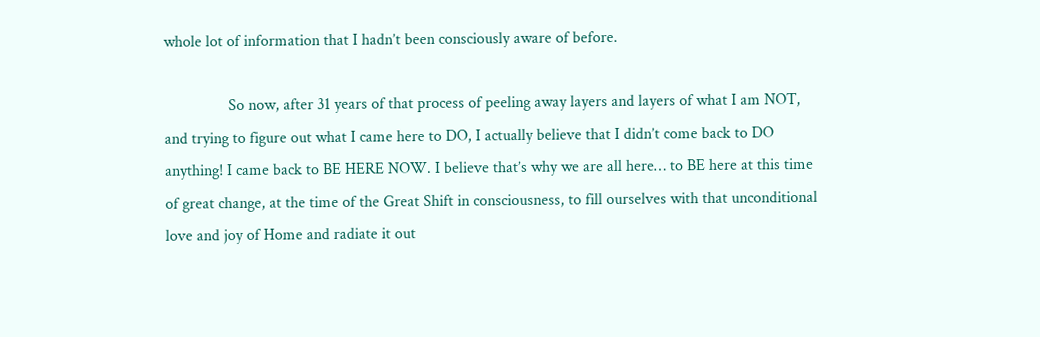whole lot of information that I hadn’t been consciously aware of before.

                So now, after 31 years of that process of peeling away layers and layers of what I am NOT, and trying to figure out what I came here to DO, I actually believe that I didn’t come back to DO anything! I came back to BE HERE NOW. I believe that’s why we are all here… to BE here at this time of great change, at the time of the Great Shift in consciousness, to fill ourselves with that unconditional love and joy of Home and radiate it out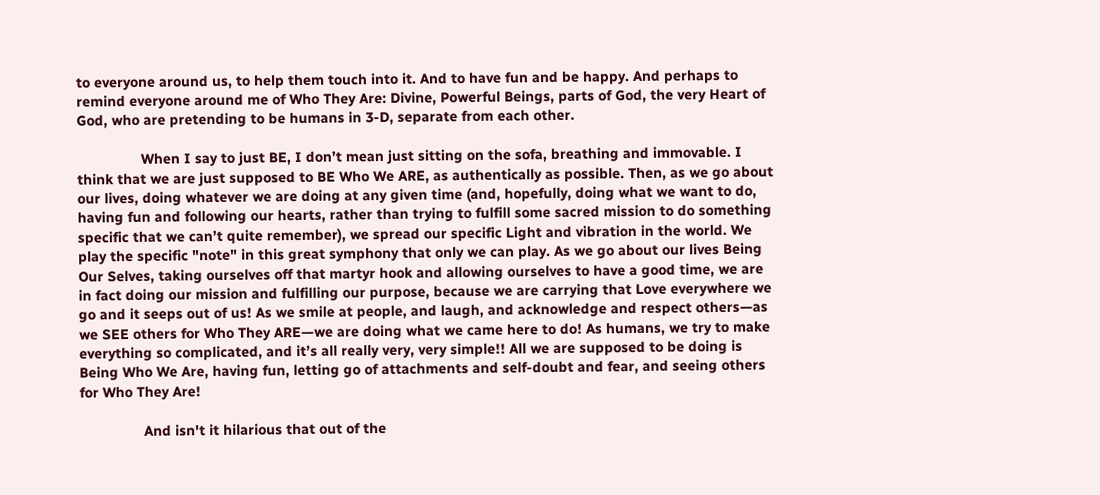to everyone around us, to help them touch into it. And to have fun and be happy. And perhaps to remind everyone around me of Who They Are: Divine, Powerful Beings, parts of God, the very Heart of God, who are pretending to be humans in 3-D, separate from each other.

                When I say to just BE, I don’t mean just sitting on the sofa, breathing and immovable. I think that we are just supposed to BE Who We ARE, as authentically as possible. Then, as we go about our lives, doing whatever we are doing at any given time (and, hopefully, doing what we want to do, having fun and following our hearts, rather than trying to fulfill some sacred mission to do something specific that we can’t quite remember), we spread our specific Light and vibration in the world. We play the specific "note" in this great symphony that only we can play. As we go about our lives Being Our Selves, taking ourselves off that martyr hook and allowing ourselves to have a good time, we are in fact doing our mission and fulfilling our purpose, because we are carrying that Love everywhere we go and it seeps out of us! As we smile at people, and laugh, and acknowledge and respect others—as we SEE others for Who They ARE—we are doing what we came here to do! As humans, we try to make everything so complicated, and it’s all really very, very simple!! All we are supposed to be doing is Being Who We Are, having fun, letting go of attachments and self-doubt and fear, and seeing others for Who They Are!

                And isn't it hilarious that out of the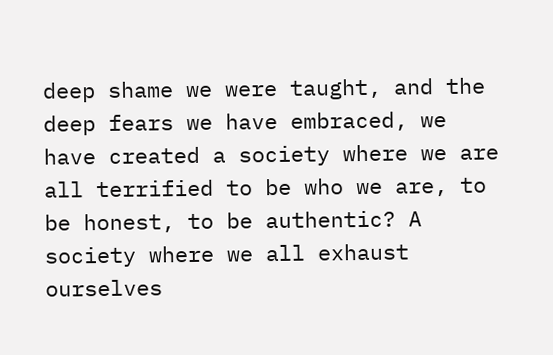deep shame we were taught, and the deep fears we have embraced, we have created a society where we are all terrified to be who we are, to be honest, to be authentic? A society where we all exhaust ourselves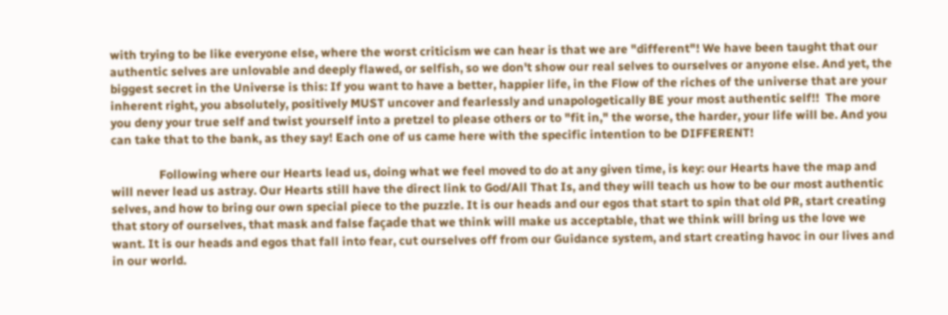with trying to be like everyone else, where the worst criticism we can hear is that we are "different"! We have been taught that our authentic selves are unlovable and deeply flawed, or selfish, so we don't show our real selves to ourselves or anyone else. And yet, the biggest secret in the Universe is this: If you want to have a better, happier life, in the Flow of the riches of the universe that are your inherent right, you absolutely, positively MUST uncover and fearlessly and unapologetically BE your most authentic self!!  The more you deny your true self and twist yourself into a pretzel to please others or to "fit in," the worse, the harder, your life will be. And you can take that to the bank, as they say! Each one of us came here with the specific intention to be DIFFERENT!

                Following where our Hearts lead us, doing what we feel moved to do at any given time, is key: our Hearts have the map and will never lead us astray. Our Hearts still have the direct link to God/All That Is, and they will teach us how to be our most authentic selves, and how to bring our own special piece to the puzzle. It is our heads and our egos that start to spin that old PR, start creating that story of ourselves, that mask and false façade that we think will make us acceptable, that we think will bring us the love we want. It is our heads and egos that fall into fear, cut ourselves off from our Guidance system, and start creating havoc in our lives and in our world.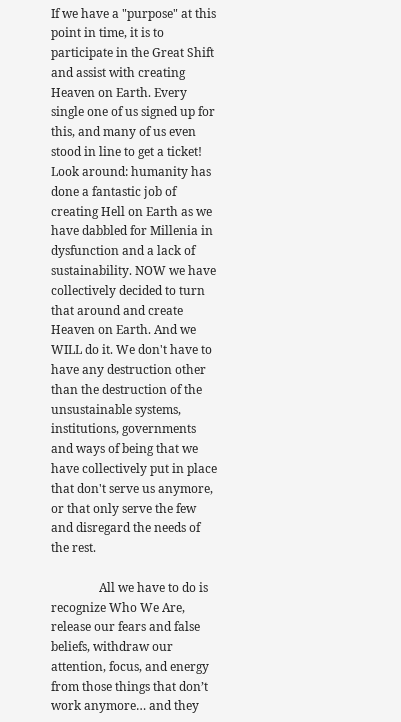If we have a "purpose" at this point in time, it is to participate in the Great Shift and assist with creating Heaven on Earth. Every single one of us signed up for this, and many of us even stood in line to get a ticket! Look around: humanity has done a fantastic job of creating Hell on Earth as we have dabbled for Millenia in dysfunction and a lack of sustainability. NOW we have collectively decided to turn that around and create Heaven on Earth. And we WILL do it. We don't have to have any destruction other than the destruction of the unsustainable systems, institutions, governments and ways of being that we have collectively put in place that don't serve us anymore, or that only serve the few and disregard the needs of the rest.

                All we have to do is recognize Who We Are, release our fears and false beliefs, withdraw our attention, focus, and energy from those things that don’t work anymore… and they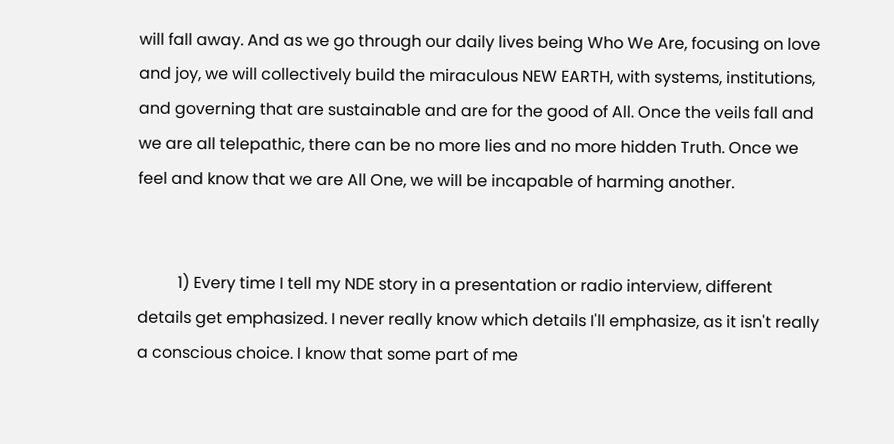will fall away. And as we go through our daily lives being Who We Are, focusing on love and joy, we will collectively build the miraculous NEW EARTH, with systems, institutions, and governing that are sustainable and are for the good of All. Once the veils fall and we are all telepathic, there can be no more lies and no more hidden Truth. Once we feel and know that we are All One, we will be incapable of harming another.


          1) Every time I tell my NDE story in a presentation or radio interview, different details get emphasized. I never really know which details I'll emphasize, as it isn't really a conscious choice. I know that some part of me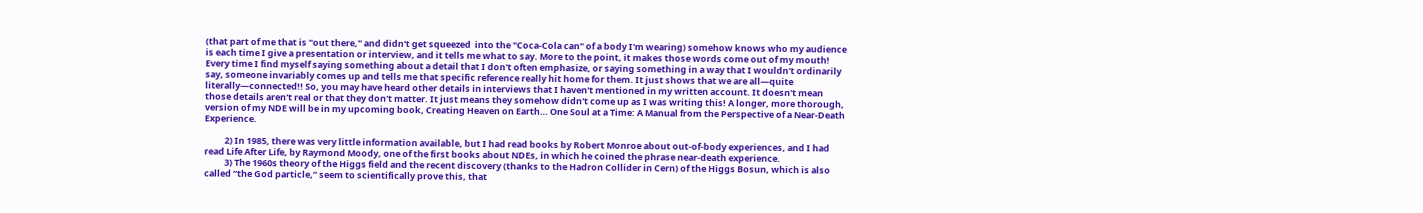(that part of me that is "out there," and didn't get squeezed  into the "Coca-Cola can" of a body I'm wearing) somehow knows who my audience is each time I give a presentation or interview, and it tells me what to say. More to the point, it makes those words come out of my mouth! Every time I find myself saying something about a detail that I don't often emphasize, or saying something in a way that I wouldn't ordinarily say, someone invariably comes up and tells me that specific reference really hit home for them. It just shows that we are all—quite literally—connected!! So, you may have heard other details in interviews that I haven't mentioned in my written account. It doesn't mean those details aren't real or that they don't matter. It just means they somehow didn't come up as I was writing this! A longer, more thorough, version of my NDE will be in my upcoming book, Creating Heaven on Earth… One Soul at a Time: A Manual from the Perspective of a Near-Death Experience.

          2) In 1985, there was very little information available, but I had read books by Robert Monroe about out-of-body experiences, and I had read Life After Life, by Raymond Moody, one of the first books about NDEs, in which he coined the phrase near-death experience.
          3) The 1960s theory of the Higgs field and the recent discovery (thanks to the Hadron Collider in Cern) of the Higgs Bosun, which is also called “the God particle,” seem to scientifically prove this, that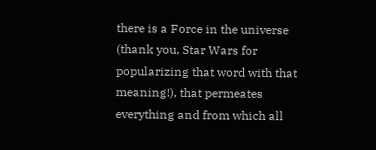there is a Force in the universe (thank you, Star Wars for popularizing that word with that meaning!), that permeates everything and from which all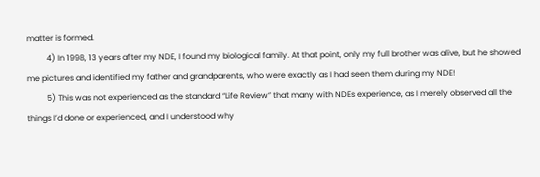matter is formed.
          4) In 1998, 13 years after my NDE, I found my biological family. At that point, only my full brother was alive, but he showed me pictures and identified my father and grandparents, who were exactly as I had seen them during my NDE!
          5) This was not experienced as the standard “Life Review” that many with NDEs experience, as I merely observed all the things I’d done or experienced, and I understood why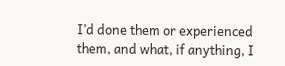I’d done them or experienced them, and what, if anything, I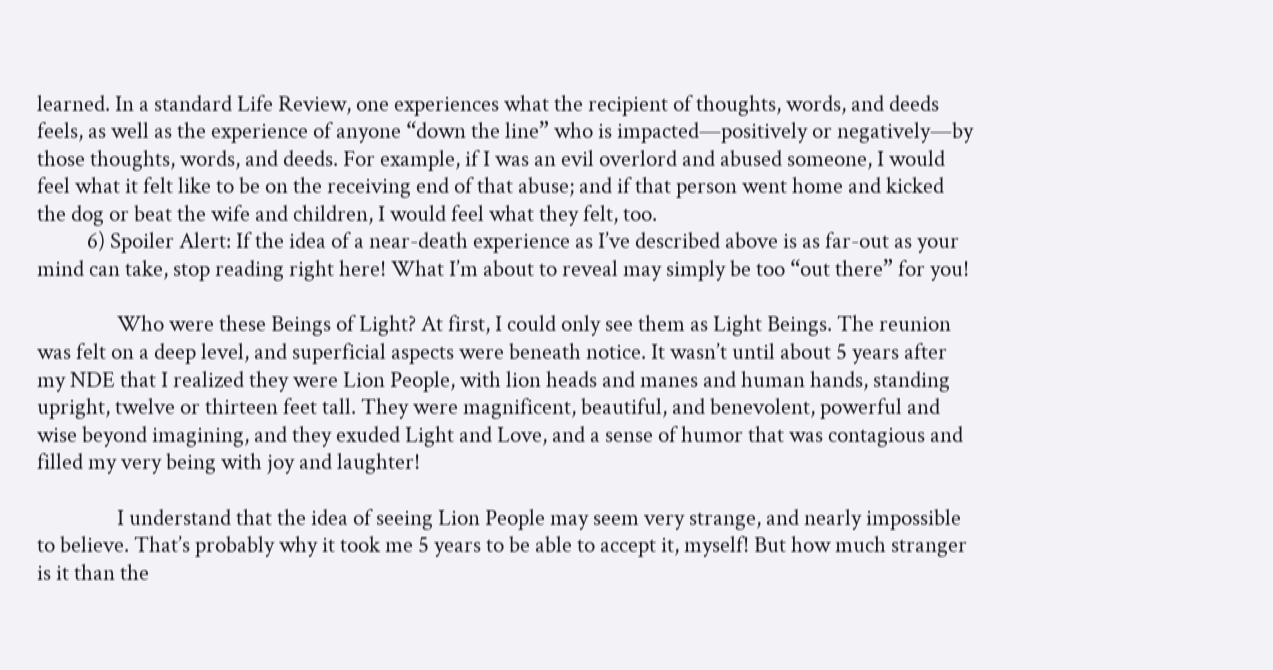learned. In a standard Life Review, one experiences what the recipient of thoughts, words, and deeds feels, as well as the experience of anyone “down the line” who is impacted—positively or negatively—by those thoughts, words, and deeds. For example, if I was an evil overlord and abused someone, I would feel what it felt like to be on the receiving end of that abuse; and if that person went home and kicked the dog or beat the wife and children, I would feel what they felt, too.
          6) Spoiler Alert: If the idea of a near-death experience as I’ve described above is as far-out as your mind can take, stop reading right here! What I’m about to reveal may simply be too “out there” for you!

                Who were these Beings of Light? At first, I could only see them as Light Beings. The reunion was felt on a deep level, and superficial aspects were beneath notice. It wasn’t until about 5 years after my NDE that I realized they were Lion People, with lion heads and manes and human hands, standing upright, twelve or thirteen feet tall. They were magnificent, beautiful, and benevolent, powerful and wise beyond imagining, and they exuded Light and Love, and a sense of humor that was contagious and filled my very being with joy and laughter!

                I understand that the idea of seeing Lion People may seem very strange, and nearly impossible to believe. That’s probably why it took me 5 years to be able to accept it, myself! But how much stranger is it than the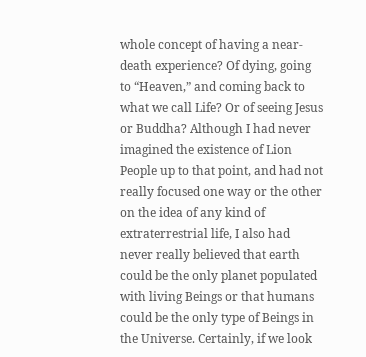whole concept of having a near-death experience? Of dying, going to “Heaven,” and coming back to what we call Life? Or of seeing Jesus or Buddha? Although I had never imagined the existence of Lion People up to that point, and had not really focused one way or the other on the idea of any kind of extraterrestrial life, I also had never really believed that earth could be the only planet populated with living Beings or that humans could be the only type of Beings in the Universe. Certainly, if we look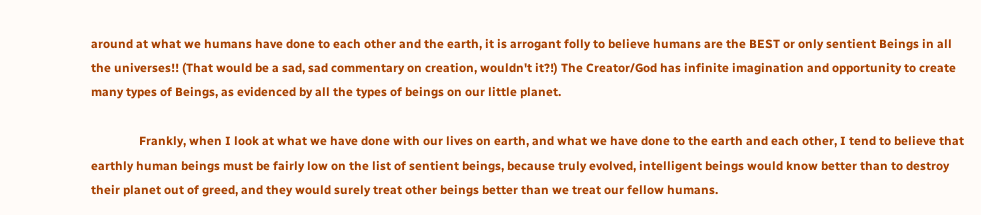around at what we humans have done to each other and the earth, it is arrogant folly to believe humans are the BEST or only sentient Beings in all the universes!! (That would be a sad, sad commentary on creation, wouldn't it?!) The Creator/God has infinite imagination and opportunity to create many types of Beings, as evidenced by all the types of beings on our little planet.

                Frankly, when I look at what we have done with our lives on earth, and what we have done to the earth and each other, I tend to believe that earthly human beings must be fairly low on the list of sentient beings, because truly evolved, intelligent beings would know better than to destroy their planet out of greed, and they would surely treat other beings better than we treat our fellow humans.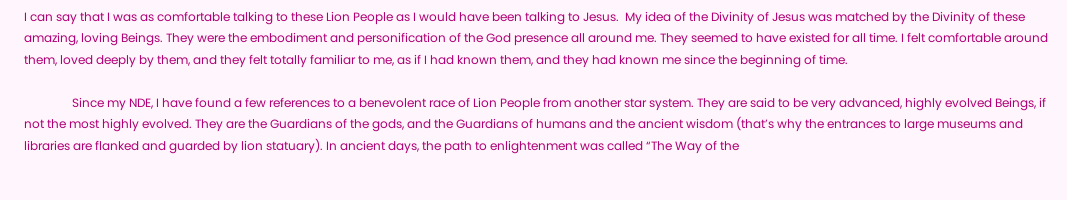I can say that I was as comfortable talking to these Lion People as I would have been talking to Jesus.  My idea of the Divinity of Jesus was matched by the Divinity of these amazing, loving Beings. They were the embodiment and personification of the God presence all around me. They seemed to have existed for all time. I felt comfortable around them, loved deeply by them, and they felt totally familiar to me, as if I had known them, and they had known me since the beginning of time.

                Since my NDE, I have found a few references to a benevolent race of Lion People from another star system. They are said to be very advanced, highly evolved Beings, if not the most highly evolved. They are the Guardians of the gods, and the Guardians of humans and the ancient wisdom (that’s why the entrances to large museums and libraries are flanked and guarded by lion statuary). In ancient days, the path to enlightenment was called “The Way of the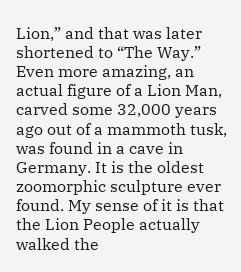Lion,” and that was later shortened to “The Way.” Even more amazing, an actual figure of a Lion Man, carved some 32,000 years ago out of a mammoth tusk, was found in a cave in Germany. It is the oldest zoomorphic sculpture ever found. My sense of it is that the Lion People actually walked the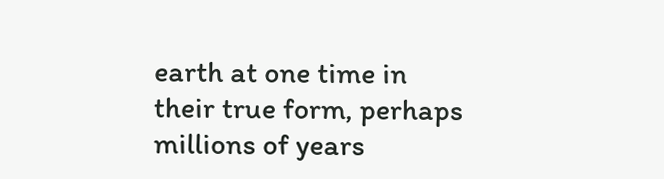earth at one time in their true form, perhaps millions of years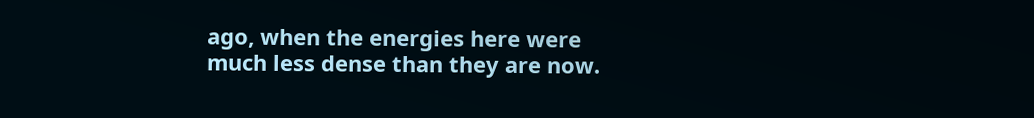ago, when the energies here were much less dense than they are now.